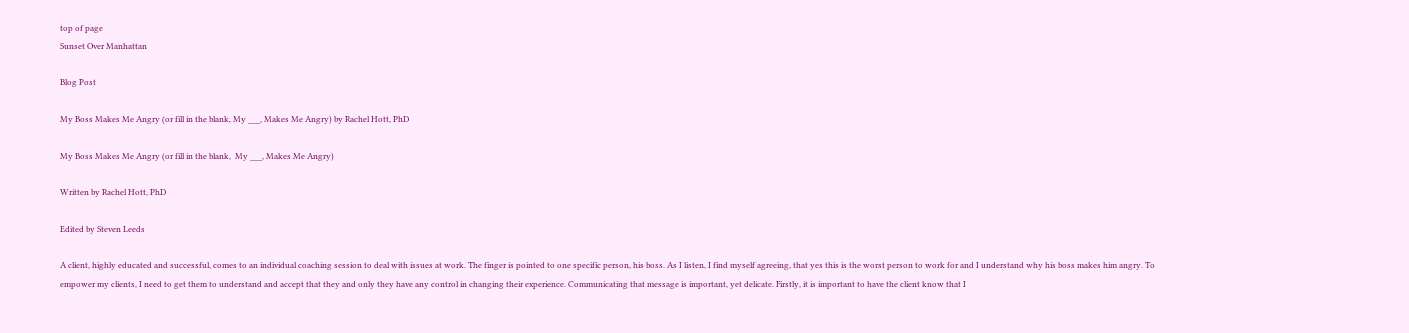top of page
Sunset Over Manhattan

Blog Post

My Boss Makes Me Angry (or fill in the blank, My ___, Makes Me Angry) by Rachel Hott, PhD

My Boss Makes Me Angry (or fill in the blank,  My ___, Makes Me Angry)

Written by Rachel Hott, PhD

Edited by Steven Leeds

A client, highly educated and successful, comes to an individual coaching session to deal with issues at work. The finger is pointed to one specific person, his boss. As I listen, I find myself agreeing, that yes this is the worst person to work for and I understand why his boss makes him angry. To empower my clients, I need to get them to understand and accept that they and only they have any control in changing their experience. Communicating that message is important, yet delicate. Firstly, it is important to have the client know that I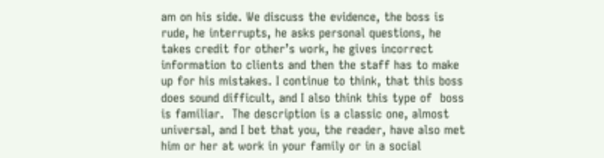am on his side. We discuss the evidence, the boss is rude, he interrupts, he asks personal questions, he takes credit for other’s work, he gives incorrect information to clients and then the staff has to make up for his mistakes. I continue to think, that this boss does sound difficult, and I also think this type of  boss is familiar.  The description is a classic one, almost universal, and I bet that you, the reader, have also met him or her at work in your family or in a social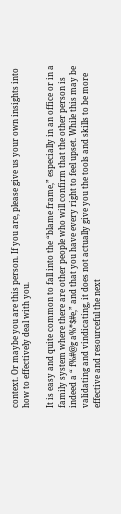context. Or maybe you are this person. If you are, please give us your own insights into how to effectively deal with you.

It is easy and quite common to fall into the “blame frame,” especially in an office or in a family system where there are other people who will confirm that the other person is indeed a “ f%#@g a%*$#e,” and that you have every right to feel upset. While this may be validating and vindicating, it does not actually give you the tools and skills to be more effective and resourceful the next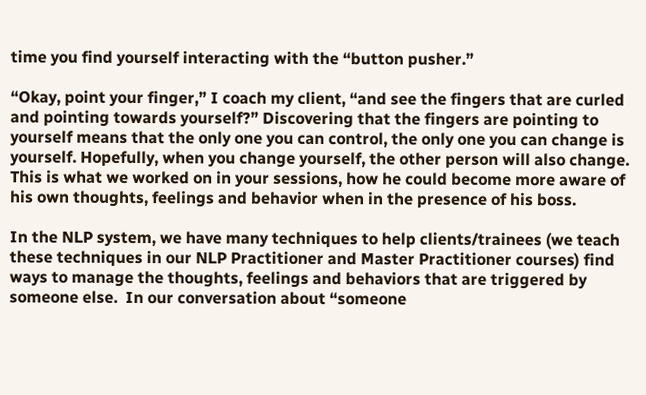time you find yourself interacting with the “button pusher.”

“Okay, point your finger,” I coach my client, “and see the fingers that are curled and pointing towards yourself?” Discovering that the fingers are pointing to yourself means that the only one you can control, the only one you can change is yourself. Hopefully, when you change yourself, the other person will also change. This is what we worked on in your sessions, how he could become more aware of his own thoughts, feelings and behavior when in the presence of his boss.

In the NLP system, we have many techniques to help clients/trainees (we teach these techniques in our NLP Practitioner and Master Practitioner courses) find ways to manage the thoughts, feelings and behaviors that are triggered by someone else.  In our conversation about “someone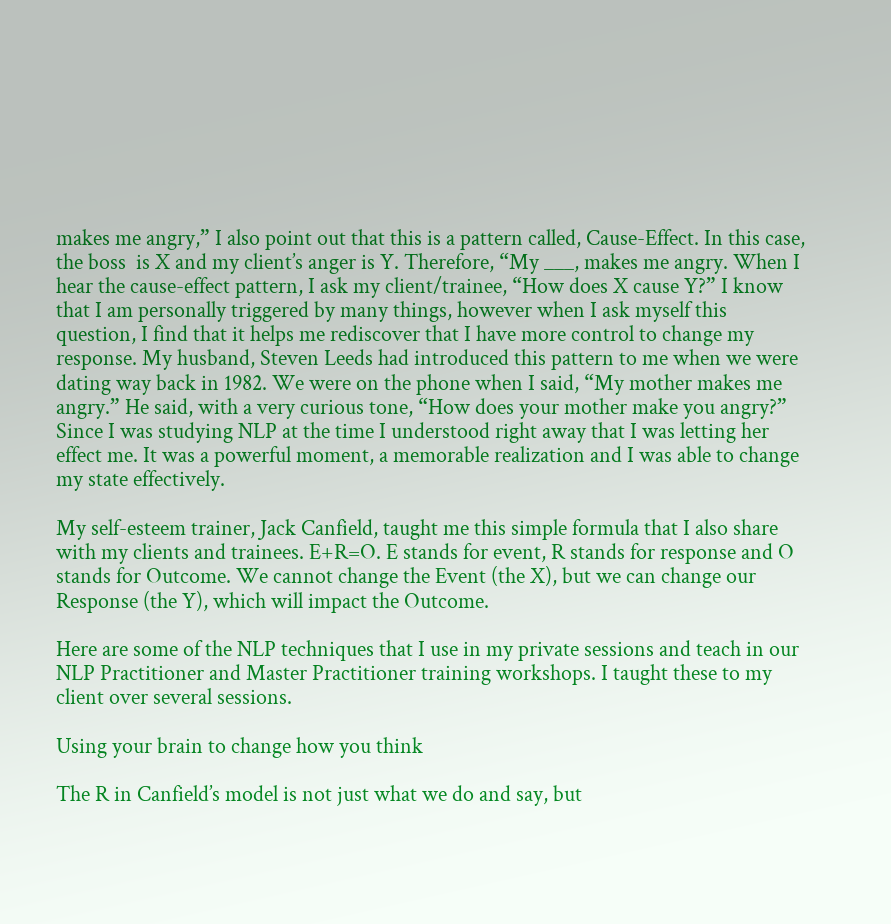makes me angry,” I also point out that this is a pattern called, Cause-Effect. In this case, the boss  is X and my client’s anger is Y. Therefore, “My ___, makes me angry. When I hear the cause-effect pattern, I ask my client/trainee, “How does X cause Y?” I know that I am personally triggered by many things, however when I ask myself this question, I find that it helps me rediscover that I have more control to change my response. My husband, Steven Leeds had introduced this pattern to me when we were dating way back in 1982. We were on the phone when I said, “My mother makes me angry.” He said, with a very curious tone, “How does your mother make you angry?” Since I was studying NLP at the time I understood right away that I was letting her effect me. It was a powerful moment, a memorable realization and I was able to change my state effectively.

My self-esteem trainer, Jack Canfield, taught me this simple formula that I also share with my clients and trainees. E+R=O. E stands for event, R stands for response and O stands for Outcome. We cannot change the Event (the X), but we can change our Response (the Y), which will impact the Outcome.

Here are some of the NLP techniques that I use in my private sessions and teach in our NLP Practitioner and Master Practitioner training workshops. I taught these to my client over several sessions.

Using your brain to change how you think

The R in Canfield’s model is not just what we do and say, but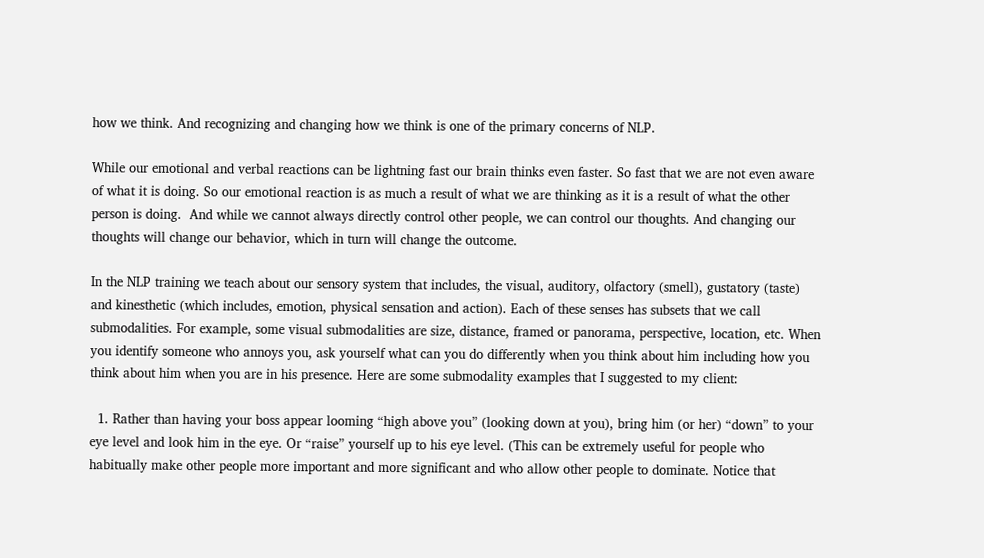how we think. And recognizing and changing how we think is one of the primary concerns of NLP.

While our emotional and verbal reactions can be lightning fast our brain thinks even faster. So fast that we are not even aware of what it is doing. So our emotional reaction is as much a result of what we are thinking as it is a result of what the other person is doing.  And while we cannot always directly control other people, we can control our thoughts. And changing our thoughts will change our behavior, which in turn will change the outcome.

In the NLP training we teach about our sensory system that includes, the visual, auditory, olfactory (smell), gustatory (taste) and kinesthetic (which includes, emotion, physical sensation and action). Each of these senses has subsets that we call submodalities. For example, some visual submodalities are size, distance, framed or panorama, perspective, location, etc. When you identify someone who annoys you, ask yourself what can you do differently when you think about him including how you think about him when you are in his presence. Here are some submodality examples that I suggested to my client:

  1. Rather than having your boss appear looming “high above you” (looking down at you), bring him (or her) “down” to your eye level and look him in the eye. Or “raise” yourself up to his eye level. (This can be extremely useful for people who habitually make other people more important and more significant and who allow other people to dominate. Notice that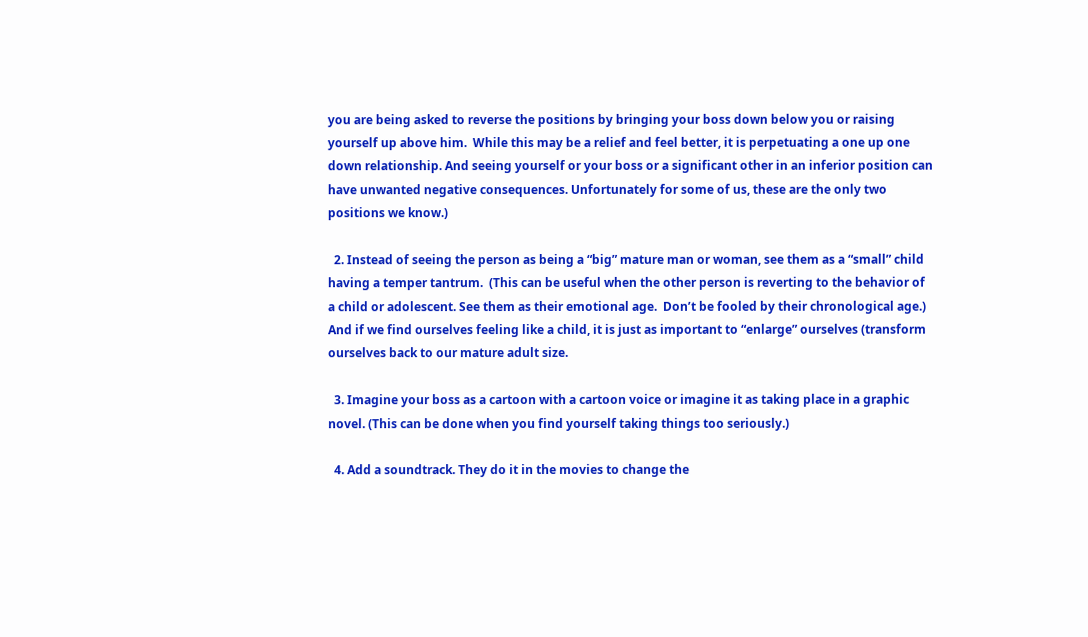you are being asked to reverse the positions by bringing your boss down below you or raising yourself up above him.  While this may be a relief and feel better, it is perpetuating a one up one down relationship. And seeing yourself or your boss or a significant other in an inferior position can have unwanted negative consequences. Unfortunately for some of us, these are the only two positions we know.)

  2. Instead of seeing the person as being a “big” mature man or woman, see them as a “small” child having a temper tantrum.  (This can be useful when the other person is reverting to the behavior of a child or adolescent. See them as their emotional age.  Don’t be fooled by their chronological age.) And if we find ourselves feeling like a child, it is just as important to “enlarge” ourselves (transform ourselves back to our mature adult size.

  3. Imagine your boss as a cartoon with a cartoon voice or imagine it as taking place in a graphic novel. (This can be done when you find yourself taking things too seriously.)

  4. Add a soundtrack. They do it in the movies to change the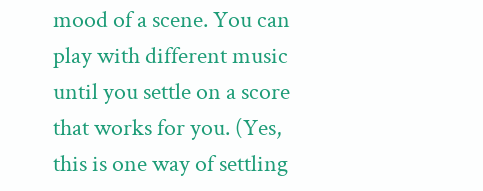mood of a scene. You can play with different music until you settle on a score that works for you. (Yes, this is one way of settling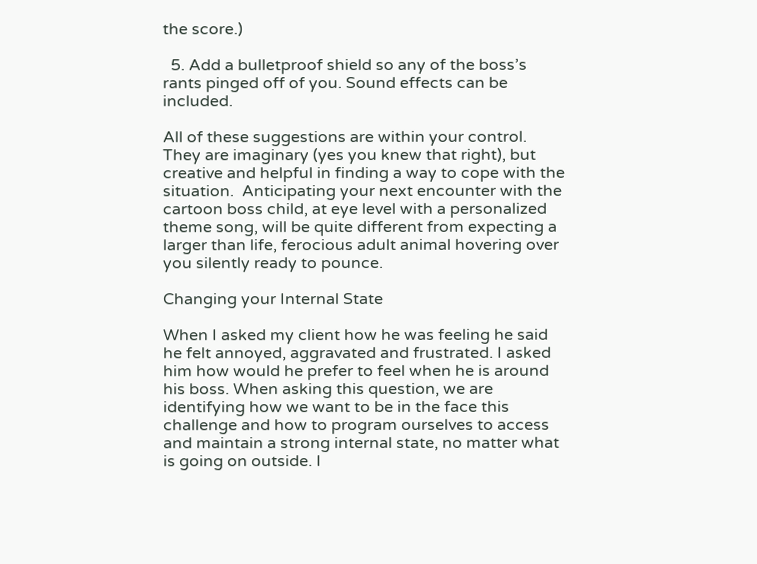the score.)

  5. Add a bulletproof shield so any of the boss’s rants pinged off of you. Sound effects can be included.

All of these suggestions are within your control. They are imaginary (yes you knew that right), but creative and helpful in finding a way to cope with the situation.  Anticipating your next encounter with the cartoon boss child, at eye level with a personalized theme song, will be quite different from expecting a larger than life, ferocious adult animal hovering over you silently ready to pounce.

Changing your Internal State

When I asked my client how he was feeling he said he felt annoyed, aggravated and frustrated. I asked him how would he prefer to feel when he is around his boss. When asking this question, we are identifying how we want to be in the face this challenge and how to program ourselves to access and maintain a strong internal state, no matter what is going on outside. I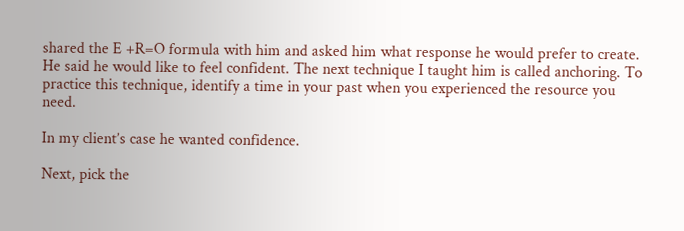shared the E +R=O formula with him and asked him what response he would prefer to create. He said he would like to feel confident. The next technique I taught him is called anchoring. To practice this technique, identify a time in your past when you experienced the resource you need.

In my client’s case he wanted confidence.

Next, pick the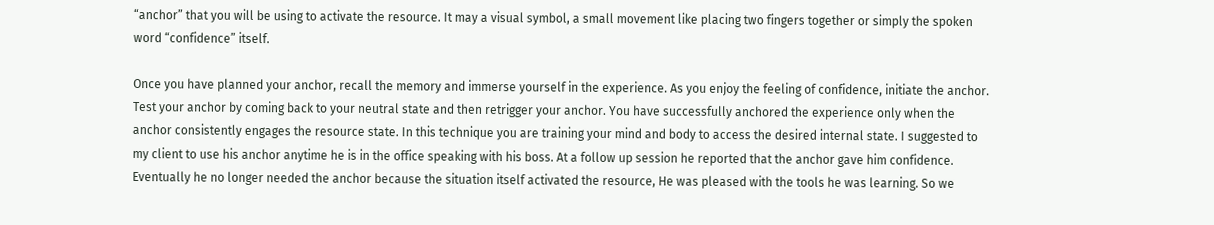“anchor” that you will be using to activate the resource. It may a visual symbol, a small movement like placing two fingers together or simply the spoken word “confidence” itself.

Once you have planned your anchor, recall the memory and immerse yourself in the experience. As you enjoy the feeling of confidence, initiate the anchor.  Test your anchor by coming back to your neutral state and then retrigger your anchor. You have successfully anchored the experience only when the anchor consistently engages the resource state. In this technique you are training your mind and body to access the desired internal state. I suggested to my client to use his anchor anytime he is in the office speaking with his boss. At a follow up session he reported that the anchor gave him confidence. Eventually he no longer needed the anchor because the situation itself activated the resource, He was pleased with the tools he was learning. So we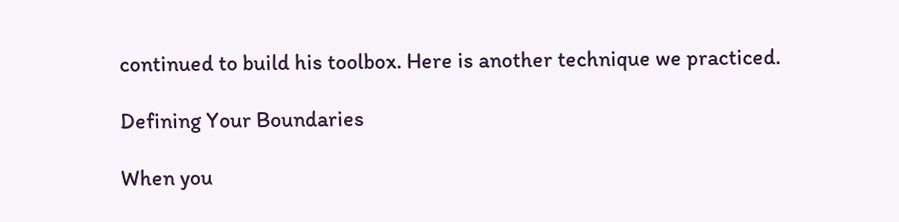continued to build his toolbox. Here is another technique we practiced.

Defining Your Boundaries

When you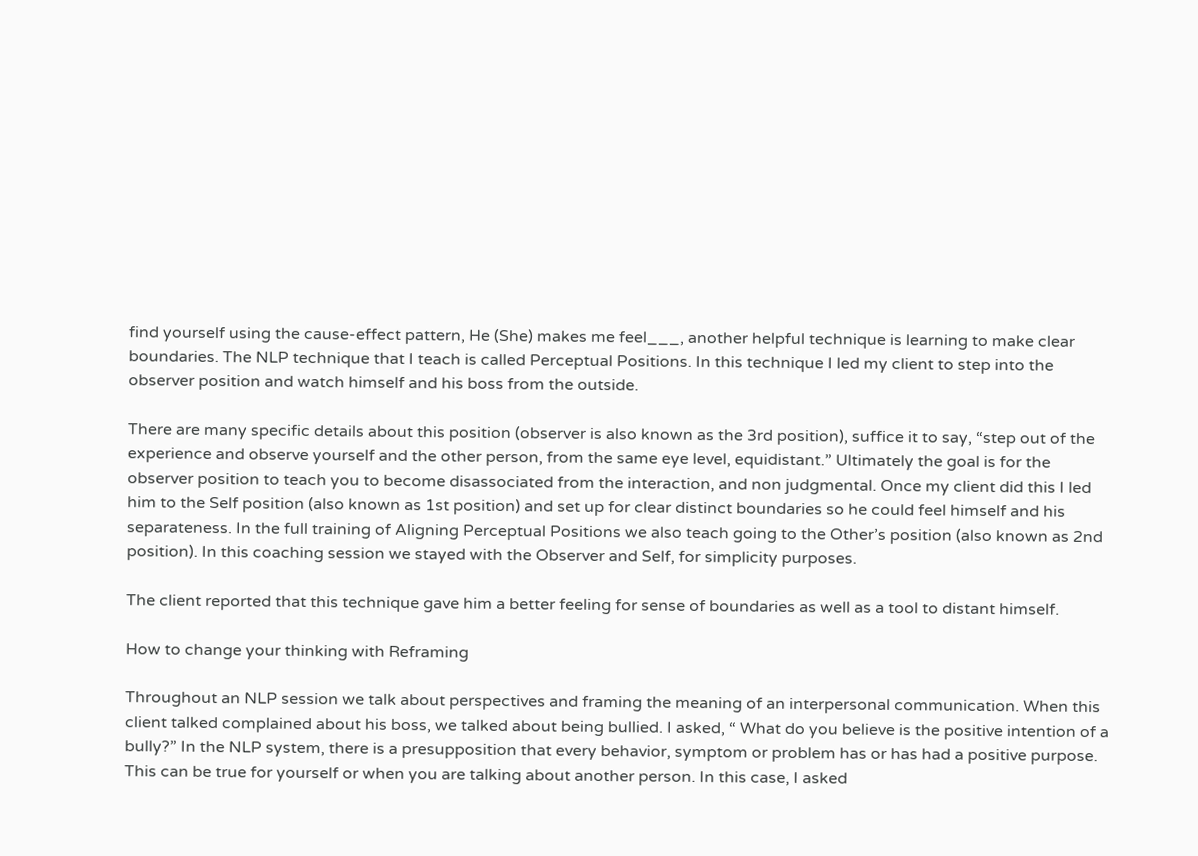find yourself using the cause-effect pattern, He (She) makes me feel___, another helpful technique is learning to make clear boundaries. The NLP technique that I teach is called Perceptual Positions. In this technique I led my client to step into the observer position and watch himself and his boss from the outside.

There are many specific details about this position (observer is also known as the 3rd position), suffice it to say, “step out of the experience and observe yourself and the other person, from the same eye level, equidistant.” Ultimately the goal is for the observer position to teach you to become disassociated from the interaction, and non judgmental. Once my client did this I led him to the Self position (also known as 1st position) and set up for clear distinct boundaries so he could feel himself and his separateness. In the full training of Aligning Perceptual Positions we also teach going to the Other’s position (also known as 2nd position). In this coaching session we stayed with the Observer and Self, for simplicity purposes.

The client reported that this technique gave him a better feeling for sense of boundaries as well as a tool to distant himself.

How to change your thinking with Reframing

Throughout an NLP session we talk about perspectives and framing the meaning of an interpersonal communication. When this client talked complained about his boss, we talked about being bullied. I asked, “ What do you believe is the positive intention of a bully?” In the NLP system, there is a presupposition that every behavior, symptom or problem has or has had a positive purpose. This can be true for yourself or when you are talking about another person. In this case, I asked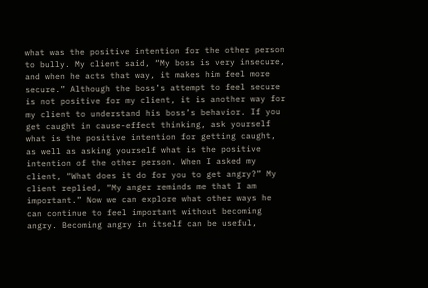what was the positive intention for the other person to bully. My client said, “My boss is very insecure, and when he acts that way, it makes him feel more secure.” Although the boss’s attempt to feel secure is not positive for my client, it is another way for my client to understand his boss’s behavior. If you get caught in cause-effect thinking, ask yourself what is the positive intention for getting caught, as well as asking yourself what is the positive intention of the other person. When I asked my client, “What does it do for you to get angry?” My client replied, “My anger reminds me that I am important.” Now we can explore what other ways he can continue to feel important without becoming angry. Becoming angry in itself can be useful,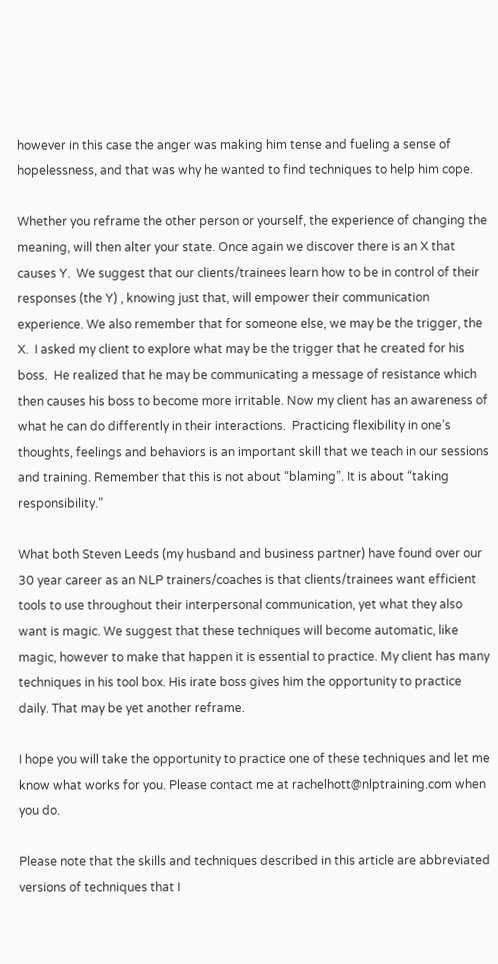however in this case the anger was making him tense and fueling a sense of hopelessness, and that was why he wanted to find techniques to help him cope.

Whether you reframe the other person or yourself, the experience of changing the meaning, will then alter your state. Once again we discover there is an X that causes Y.  We suggest that our clients/trainees learn how to be in control of their responses (the Y) , knowing just that, will empower their communication experience. We also remember that for someone else, we may be the trigger, the X.  I asked my client to explore what may be the trigger that he created for his boss.  He realized that he may be communicating a message of resistance which then causes his boss to become more irritable. Now my client has an awareness of what he can do differently in their interactions.  Practicing flexibility in one’s thoughts, feelings and behaviors is an important skill that we teach in our sessions and training. Remember that this is not about “blaming”. It is about “taking responsibility.”

What both Steven Leeds (my husband and business partner) have found over our 30 year career as an NLP trainers/coaches is that clients/trainees want efficient tools to use throughout their interpersonal communication, yet what they also want is magic. We suggest that these techniques will become automatic, like magic, however to make that happen it is essential to practice. My client has many techniques in his tool box. His irate boss gives him the opportunity to practice daily. That may be yet another reframe.

I hope you will take the opportunity to practice one of these techniques and let me know what works for you. Please contact me at rachelhott@nlptraining.com when you do.

Please note that the skills and techniques described in this article are abbreviated versions of techniques that I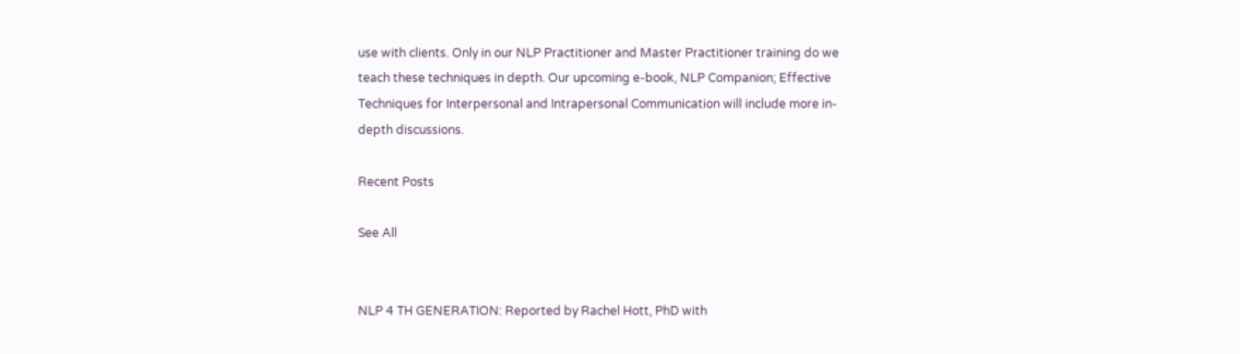use with clients. Only in our NLP Practitioner and Master Practitioner training do we teach these techniques in depth. Our upcoming e-book, NLP Companion; Effective Techniques for Interpersonal and Intrapersonal Communication will include more in-depth discussions.

Recent Posts

See All


NLP 4 TH GENERATION: Reported by Rachel Hott, PhD with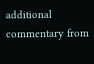additional commentary from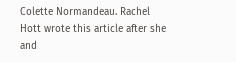Colette Normandeau. Rachel Hott wrote this article after she and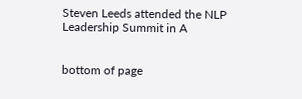Steven Leeds attended the NLP Leadership Summit in A


bottom of page